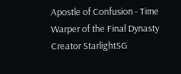Apostle of Confusion - Time Warper of the Final Dynasty
Creator StarlightSG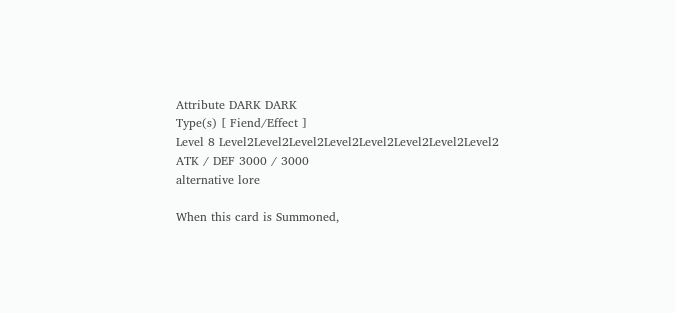Attribute DARK DARK
Type(s) [ Fiend/Effect ]
Level 8 Level2Level2Level2Level2Level2Level2Level2Level2
ATK / DEF 3000 / 3000
alternative lore

When this card is Summoned,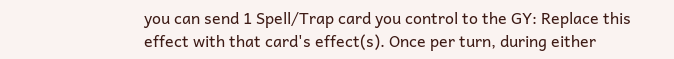you can send 1 Spell/Trap card you control to the GY: Replace this effect with that card's effect(s). Once per turn, during either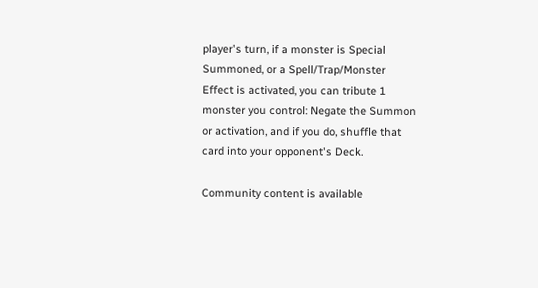player's turn, if a monster is Special Summoned, or a Spell/Trap/Monster Effect is activated, you can tribute 1 monster you control: Negate the Summon or activation, and if you do, shuffle that card into your opponent's Deck.

Community content is available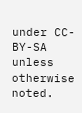under CC-BY-SA unless otherwise noted.